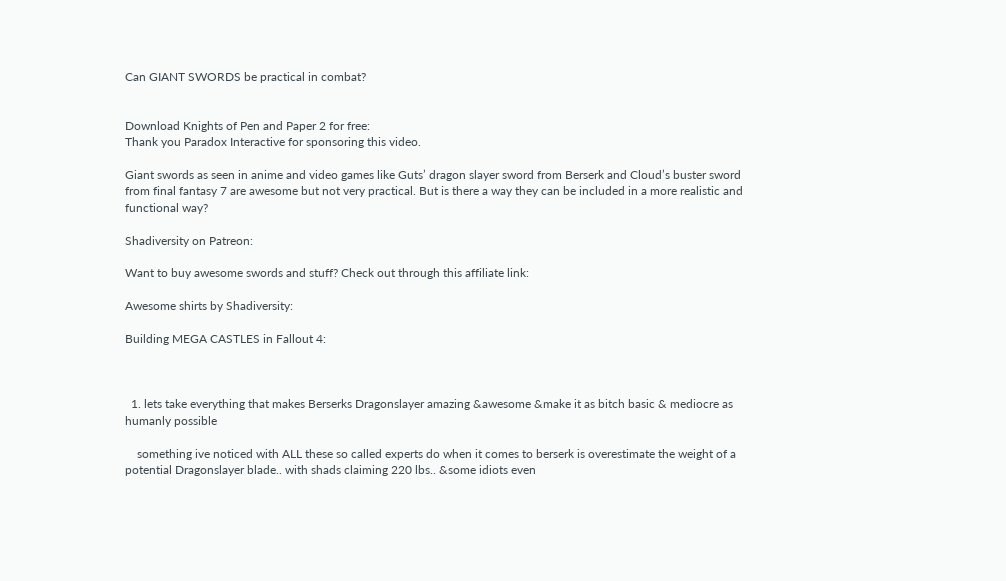Can GIANT SWORDS be practical in combat?


Download Knights of Pen and Paper 2 for free:
Thank you Paradox Interactive for sponsoring this video.

Giant swords as seen in anime and video games like Guts’ dragon slayer sword from Berserk and Cloud’s buster sword from final fantasy 7 are awesome but not very practical. But is there a way they can be included in a more realistic and functional way?

Shadiversity on Patreon:

Want to buy awesome swords and stuff? Check out through this affiliate link:

Awesome shirts by Shadiversity:

Building MEGA CASTLES in Fallout 4:



  1. lets take everything that makes Berserks Dragonslayer amazing &awesome &make it as bitch basic & mediocre as humanly possible

    something ive noticed with ALL these so called experts do when it comes to berserk is overestimate the weight of a potential Dragonslayer blade.. with shads claiming 220 lbs.. &some idiots even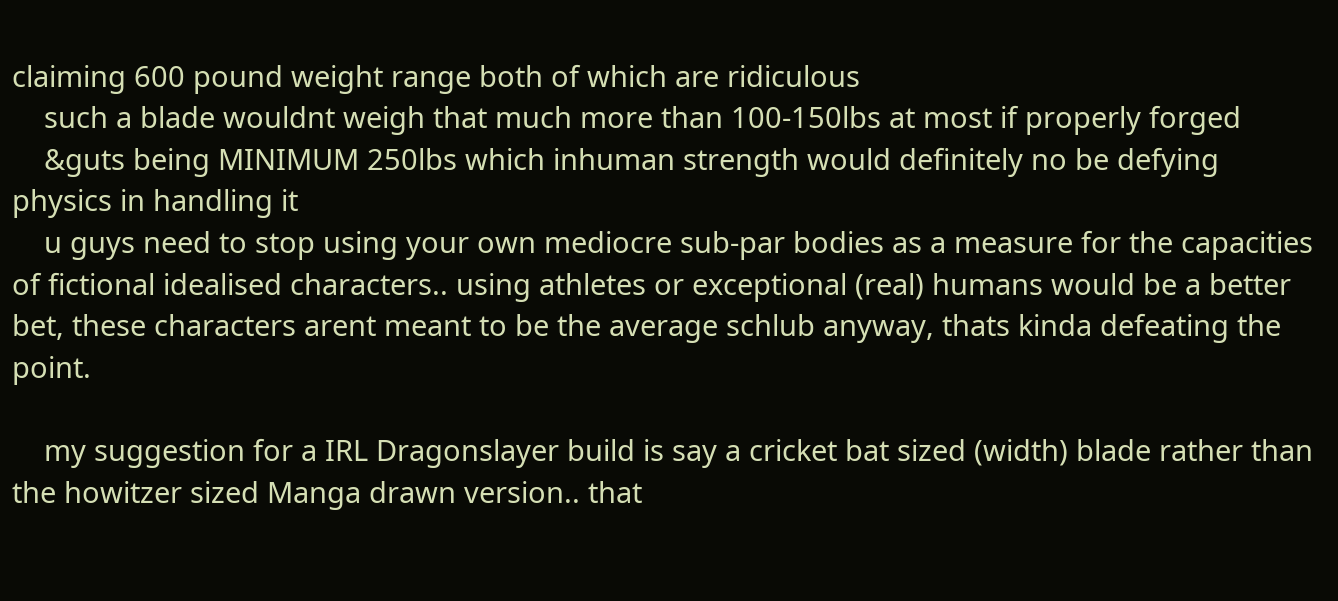claiming 600 pound weight range both of which are ridiculous
    such a blade wouldnt weigh that much more than 100-150lbs at most if properly forged
    &guts being MINIMUM 250lbs which inhuman strength would definitely no be defying physics in handling it
    u guys need to stop using your own mediocre sub-par bodies as a measure for the capacities of fictional idealised characters.. using athletes or exceptional (real) humans would be a better bet, these characters arent meant to be the average schlub anyway, thats kinda defeating the point.

    my suggestion for a IRL Dragonslayer build is say a cricket bat sized (width) blade rather than the howitzer sized Manga drawn version.. that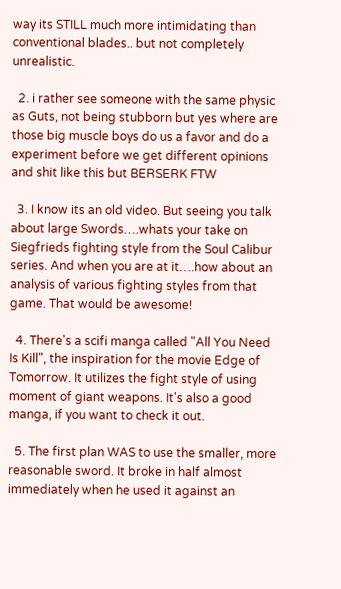way its STILL much more intimidating than conventional blades.. but not completely unrealistic.

  2. i rather see someone with the same physic as Guts, not being stubborn but yes where are those big muscle boys do us a favor and do a experiment before we get different opinions and shit like this but BERSERK FTW

  3. I know its an old video. But seeing you talk about large Swords….whats your take on Siegfrieds fighting style from the Soul Calibur series. And when you are at it….how about an analysis of various fighting styles from that game. That would be awesome!

  4. There's a scifi manga called "All You Need Is Kill", the inspiration for the movie Edge of Tomorrow. It utilizes the fight style of using moment of giant weapons. It's also a good manga, if you want to check it out.

  5. The first plan WAS to use the smaller, more reasonable sword. It broke in half almost immediately when he used it against an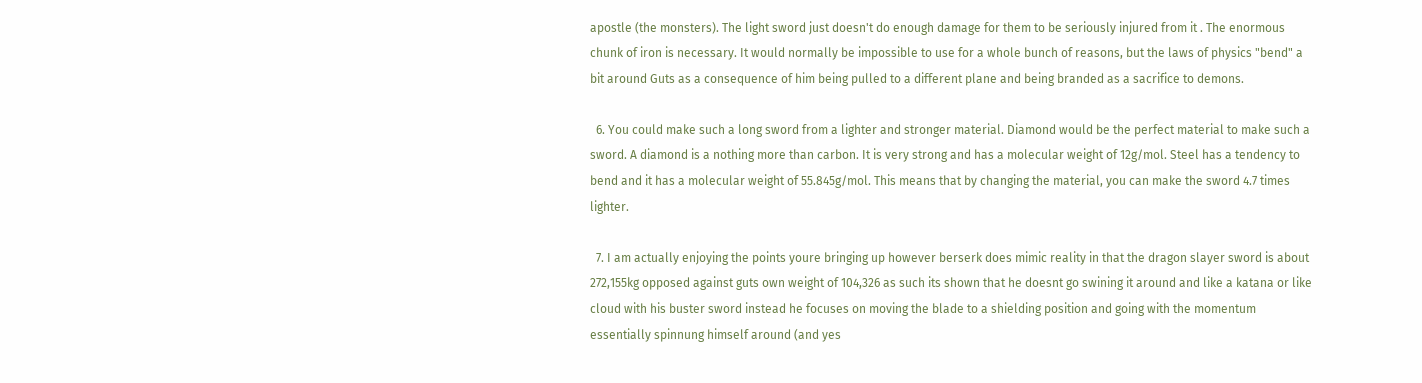apostle (the monsters). The light sword just doesn't do enough damage for them to be seriously injured from it . The enormous chunk of iron is necessary. It would normally be impossible to use for a whole bunch of reasons, but the laws of physics "bend" a bit around Guts as a consequence of him being pulled to a different plane and being branded as a sacrifice to demons.

  6. You could make such a long sword from a lighter and stronger material. Diamond would be the perfect material to make such a sword. A diamond is a nothing more than carbon. It is very strong and has a molecular weight of 12g/mol. Steel has a tendency to bend and it has a molecular weight of 55.845g/mol. This means that by changing the material, you can make the sword 4.7 times lighter.

  7. I am actually enjoying the points youre bringing up however berserk does mimic reality in that the dragon slayer sword is about 272,155kg opposed against guts own weight of 104,326 as such its shown that he doesnt go swining it around and like a katana or like cloud with his buster sword instead he focuses on moving the blade to a shielding position and going with the momentum essentially spinnung himself around (and yes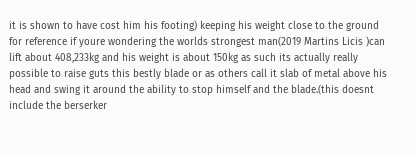it is shown to have cost him his footing) keeping his weight close to the ground for reference if youre wondering the worlds strongest man(2019 Martins Licis )can lift about 408,233kg and his weight is about 150kg as such its actually really possible to raise guts this bestly blade or as others call it slab of metal above his head and swing it around the ability to stop himself and the blade.(this doesnt include the berserker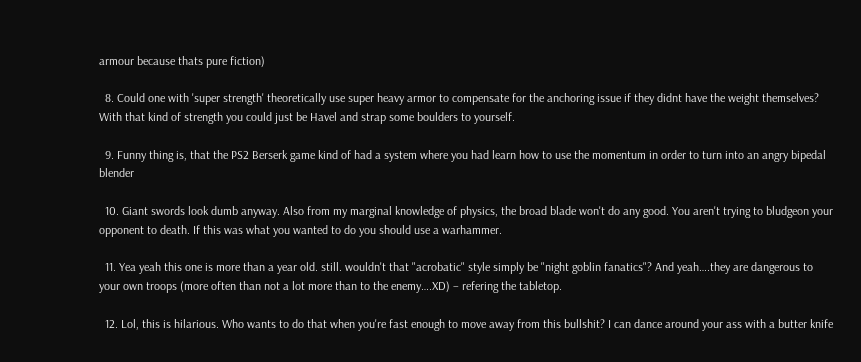armour because thats pure fiction)

  8. Could one with 'super strength' theoretically use super heavy armor to compensate for the anchoring issue if they didnt have the weight themselves? With that kind of strength you could just be Havel and strap some boulders to yourself.

  9. Funny thing is, that the PS2 Berserk game kind of had a system where you had learn how to use the momentum in order to turn into an angry bipedal blender

  10. Giant swords look dumb anyway. Also from my marginal knowledge of physics, the broad blade won't do any good. You aren't trying to bludgeon your opponent to death. If this was what you wanted to do you should use a warhammer.

  11. Yea yeah this one is more than a year old. still. wouldn't that "acrobatic" style simply be "night goblin fanatics"? And yeah….they are dangerous to your own troops (more often than not a lot more than to the enemy….XD) – refering the tabletop.

  12. Lol, this is hilarious. Who wants to do that when you're fast enough to move away from this bullshit? I can dance around your ass with a butter knife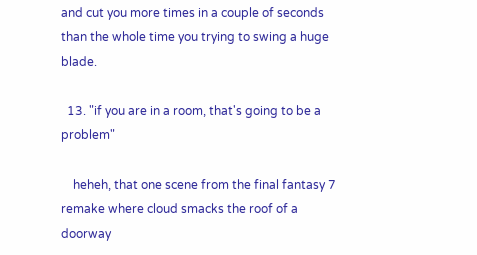and cut you more times in a couple of seconds than the whole time you trying to swing a huge blade.

  13. "if you are in a room, that's going to be a problem"

    heheh, that one scene from the final fantasy 7 remake where cloud smacks the roof of a doorway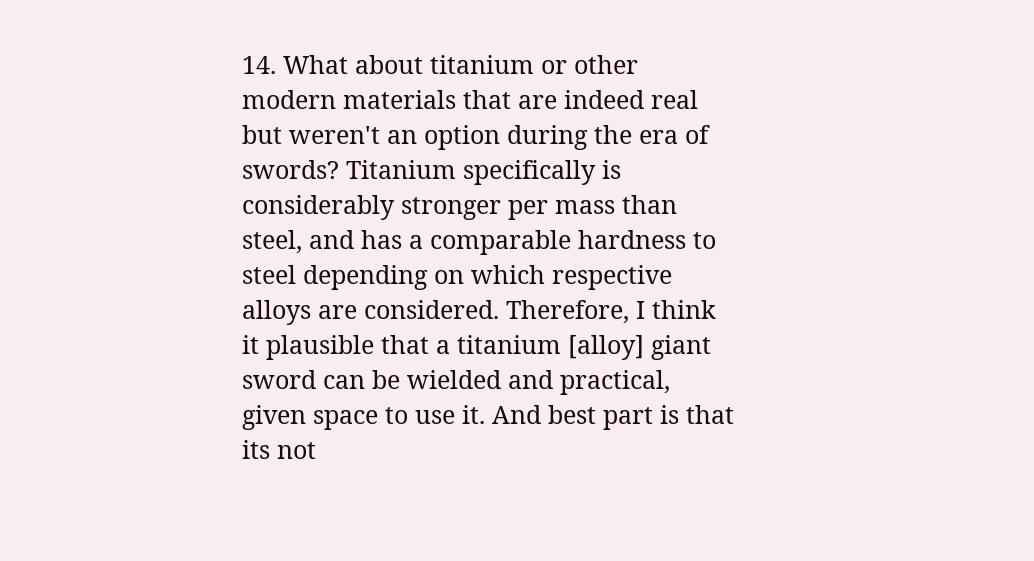14. What about titanium or other modern materials that are indeed real but weren't an option during the era of swords? Titanium specifically is considerably stronger per mass than steel, and has a comparable hardness to steel depending on which respective alloys are considered. Therefore, I think it plausible that a titanium [alloy] giant sword can be wielded and practical, given space to use it. And best part is that its not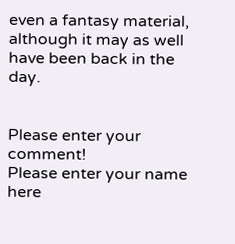even a fantasy material, although it may as well have been back in the day.


Please enter your comment!
Please enter your name here